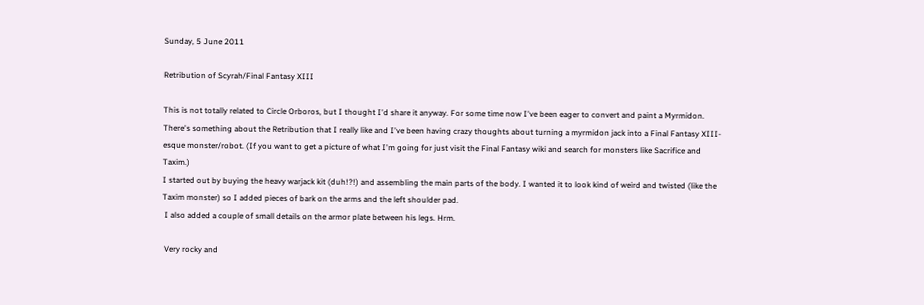Sunday, 5 June 2011

Retribution of Scyrah/Final Fantasy XIII

This is not totally related to Circle Orboros, but I thought I'd share it anyway. For some time now I've been eager to convert and paint a Myrmidon. There's something about the Retribution that I really like and I've been having crazy thoughts about turning a myrmidon jack into a Final Fantasy XIII-esque monster/robot. (If you want to get a picture of what I'm going for just visit the Final Fantasy wiki and search for monsters like Sacrifice and Taxim.)
I started out by buying the heavy warjack kit (duh!?!) and assembling the main parts of the body. I wanted it to look kind of weird and twisted (like the Taxim monster) so I added pieces of bark on the arms and the left shoulder pad.
 I also added a couple of small details on the armor plate between his legs. Hrm.

 Very rocky and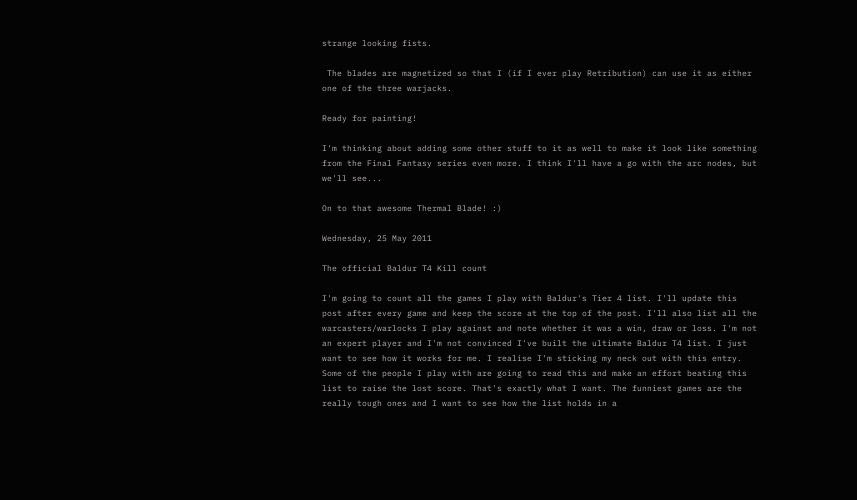strange looking fists.

 The blades are magnetized so that I (if I ever play Retribution) can use it as either one of the three warjacks.

Ready for painting!

I'm thinking about adding some other stuff to it as well to make it look like something from the Final Fantasy series even more. I think I'll have a go with the arc nodes, but we'll see...

On to that awesome Thermal Blade! :)

Wednesday, 25 May 2011

The official Baldur T4 Kill count

I'm going to count all the games I play with Baldur's Tier 4 list. I'll update this post after every game and keep the score at the top of the post. I'll also list all the warcasters/warlocks I play against and note whether it was a win, draw or loss. I'm not an expert player and I'm not convinced I've built the ultimate Baldur T4 list. I just want to see how it works for me. I realise I'm sticking my neck out with this entry. Some of the people I play with are going to read this and make an effort beating this list to raise the lost score. That's exactly what I want. The funniest games are the really tough ones and I want to see how the list holds in a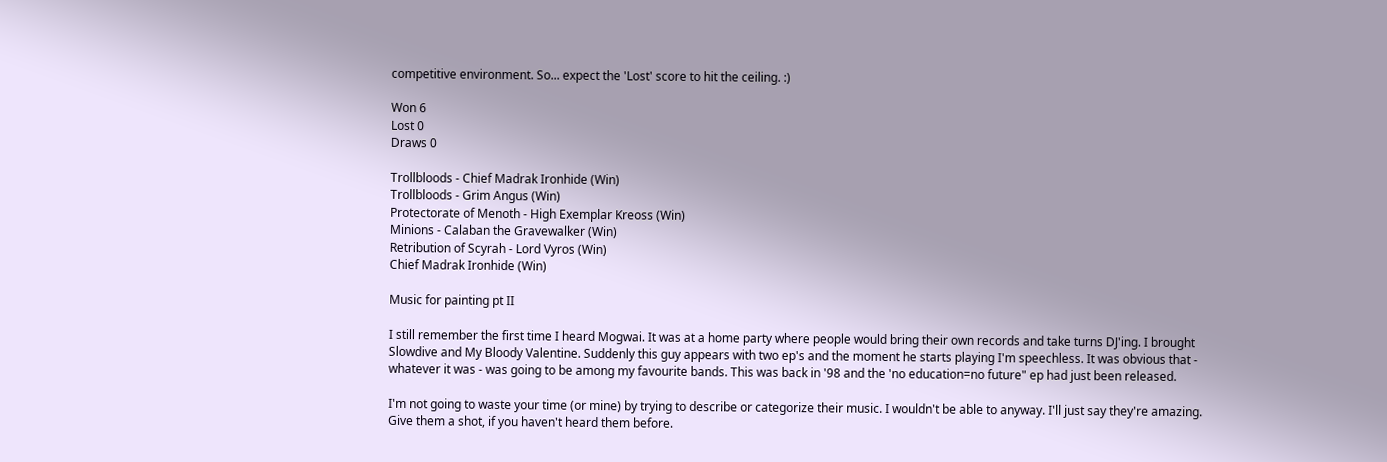competitive environment. So... expect the 'Lost' score to hit the ceiling. :)

Won 6
Lost 0
Draws 0

Trollbloods - Chief Madrak Ironhide (Win)
Trollbloods - Grim Angus (Win)
Protectorate of Menoth - High Exemplar Kreoss (Win)
Minions - Calaban the Gravewalker (Win)
Retribution of Scyrah - Lord Vyros (Win)
Chief Madrak Ironhide (Win)

Music for painting pt II

I still remember the first time I heard Mogwai. It was at a home party where people would bring their own records and take turns DJ'ing. I brought Slowdive and My Bloody Valentine. Suddenly this guy appears with two ep's and the moment he starts playing I'm speechless. It was obvious that - whatever it was - was going to be among my favourite bands. This was back in '98 and the 'no education=no future" ep had just been released.

I'm not going to waste your time (or mine) by trying to describe or categorize their music. I wouldn't be able to anyway. I'll just say they're amazing. Give them a shot, if you haven't heard them before.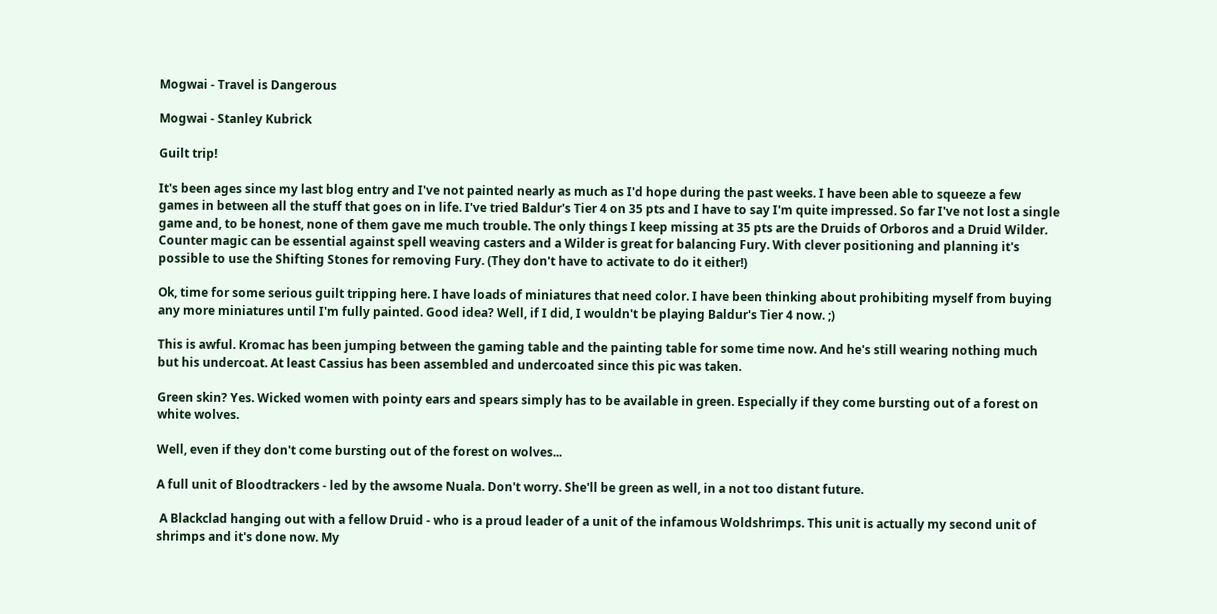Mogwai - Travel is Dangerous

Mogwai - Stanley Kubrick

Guilt trip!

It's been ages since my last blog entry and I've not painted nearly as much as I'd hope during the past weeks. I have been able to squeeze a few games in between all the stuff that goes on in life. I've tried Baldur's Tier 4 on 35 pts and I have to say I'm quite impressed. So far I've not lost a single game and, to be honest, none of them gave me much trouble. The only things I keep missing at 35 pts are the Druids of Orboros and a Druid Wilder. Counter magic can be essential against spell weaving casters and a Wilder is great for balancing Fury. With clever positioning and planning it's possible to use the Shifting Stones for removing Fury. (They don't have to activate to do it either!)

Ok, time for some serious guilt tripping here. I have loads of miniatures that need color. I have been thinking about prohibiting myself from buying any more miniatures until I'm fully painted. Good idea? Well, if I did, I wouldn't be playing Baldur's Tier 4 now. ;)

This is awful. Kromac has been jumping between the gaming table and the painting table for some time now. And he's still wearing nothing much but his undercoat. At least Cassius has been assembled and undercoated since this pic was taken.

Green skin? Yes. Wicked women with pointy ears and spears simply has to be available in green. Especially if they come bursting out of a forest on white wolves.

Well, even if they don't come bursting out of the forest on wolves...

A full unit of Bloodtrackers - led by the awsome Nuala. Don't worry. She'll be green as well, in a not too distant future.

 A Blackclad hanging out with a fellow Druid - who is a proud leader of a unit of the infamous Woldshrimps. This unit is actually my second unit of shrimps and it's done now. My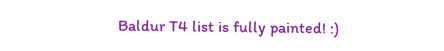Baldur T4 list is fully painted! :)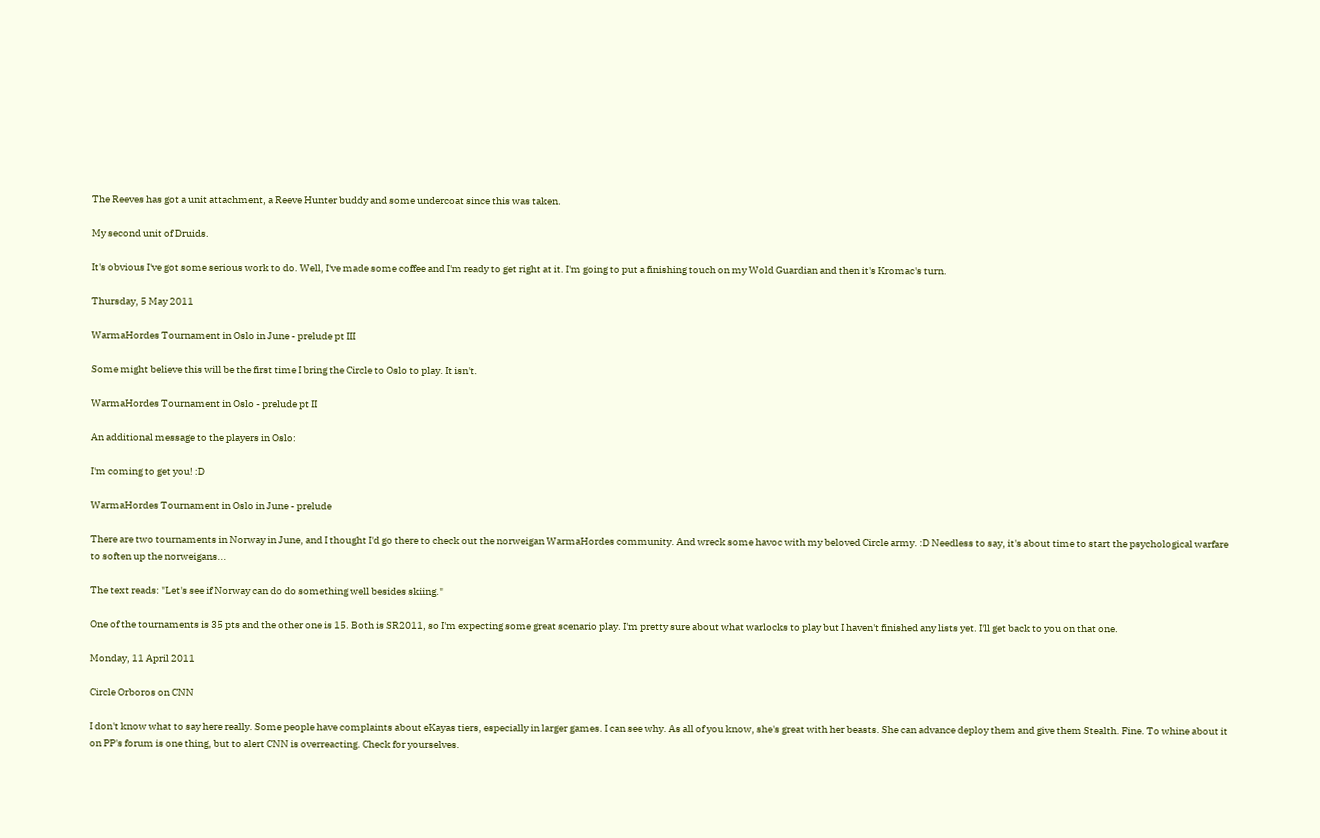The Reeves has got a unit attachment, a Reeve Hunter buddy and some undercoat since this was taken.

My second unit of Druids.

It's obvious I've got some serious work to do. Well, I've made some coffee and I'm ready to get right at it. I'm going to put a finishing touch on my Wold Guardian and then it's Kromac's turn.

Thursday, 5 May 2011

WarmaHordes Tournament in Oslo in June - prelude pt III

Some might believe this will be the first time I bring the Circle to Oslo to play. It isn't.

WarmaHordes Tournament in Oslo - prelude pt II

An additional message to the players in Oslo:

I'm coming to get you! :D

WarmaHordes Tournament in Oslo in June - prelude

There are two tournaments in Norway in June, and I thought I'd go there to check out the norweigan WarmaHordes community. And wreck some havoc with my beloved Circle army. :D Needless to say, it's about time to start the psychological warfare to soften up the norweigans...

The text reads: "Let's see if Norway can do do something well besides skiing."

One of the tournaments is 35 pts and the other one is 15. Both is SR2011, so I'm expecting some great scenario play. I'm pretty sure about what warlocks to play but I haven't finished any lists yet. I'll get back to you on that one.

Monday, 11 April 2011

Circle Orboros on CNN

I don't know what to say here really. Some people have complaints about eKayas tiers, especially in larger games. I can see why. As all of you know, she's great with her beasts. She can advance deploy them and give them Stealth. Fine. To whine about it on PP's forum is one thing, but to alert CNN is overreacting. Check for yourselves.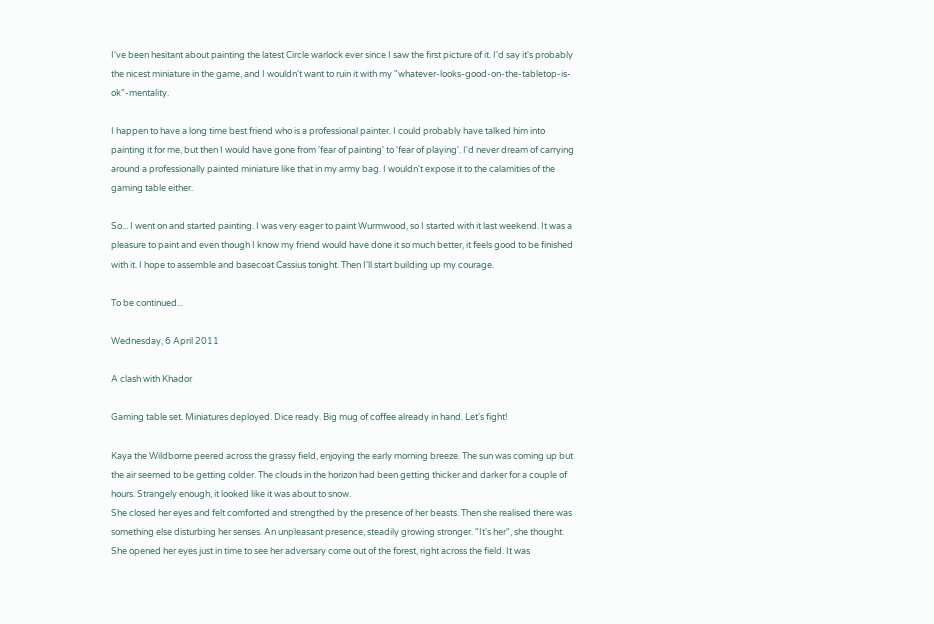I've been hesitant about painting the latest Circle warlock ever since I saw the first picture of it. I'd say it's probably the nicest miniature in the game, and I wouldn't want to ruin it with my "whatever-looks-good-on-the-tabletop-is-ok"-mentality.

I happen to have a long time best friend who is a professional painter. I could probably have talked him into painting it for me, but then I would have gone from 'fear of painting' to 'fear of playing'. I'd never dream of carrying around a professionally painted miniature like that in my army bag. I wouldn't expose it to the calamities of the gaming table either.

So... I went on and started painting. I was very eager to paint Wurmwood, so I started with it last weekend. It was a pleasure to paint and even though I know my friend would have done it so much better, it feels good to be finished with it. I hope to assemble and basecoat Cassius tonight. Then I'll start building up my courage.

To be continued...

Wednesday, 6 April 2011

A clash with Khador

Gaming table set. Miniatures deployed. Dice ready. Big mug of coffee already in hand. Let's fight!

Kaya the Wildborne peered across the grassy field, enjoying the early morning breeze. The sun was coming up but the air seemed to be getting colder. The clouds in the horizon had been getting thicker and darker for a couple of hours. Strangely enough, it looked like it was about to snow.
She closed her eyes and felt comforted and strengthed by the presence of her beasts. Then she realised there was something else disturbing her senses. An unpleasant presence, steadily growing stronger. "It's her", she thought. She opened her eyes just in time to see her adversary come out of the forest, right across the field. It was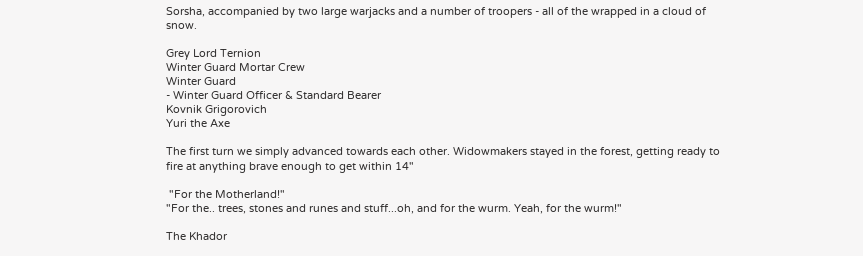Sorsha, accompanied by two large warjacks and a number of troopers - all of the wrapped in a cloud of snow.

Grey Lord Ternion
Winter Guard Mortar Crew
Winter Guard
- Winter Guard Officer & Standard Bearer
Kovnik Grigorovich
Yuri the Axe

The first turn we simply advanced towards each other. Widowmakers stayed in the forest, getting ready to fire at anything brave enough to get within 14"

 "For the Motherland!"
"For the.. trees, stones and runes and stuff...oh, and for the wurm. Yeah, for the wurm!"

The Khador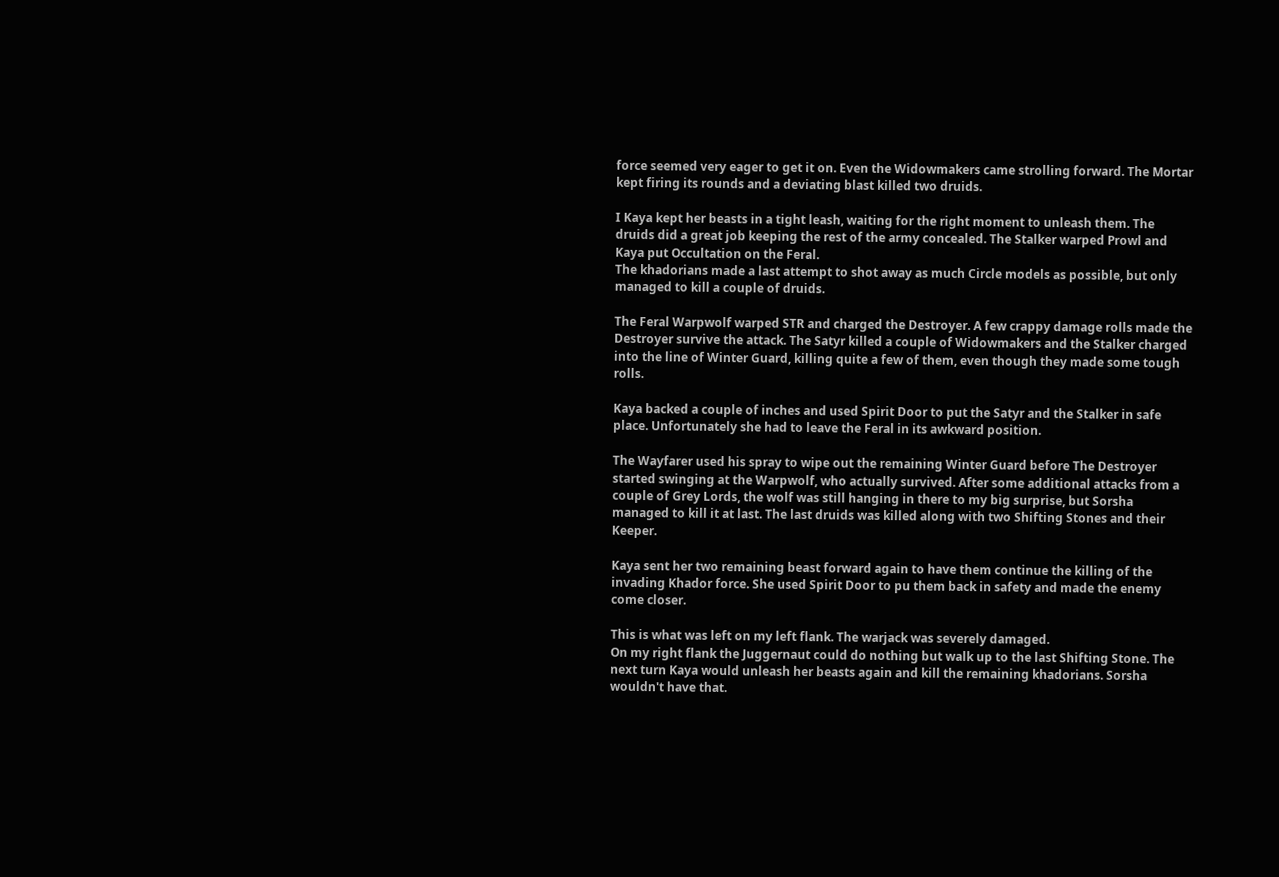force seemed very eager to get it on. Even the Widowmakers came strolling forward. The Mortar kept firing its rounds and a deviating blast killed two druids.

I Kaya kept her beasts in a tight leash, waiting for the right moment to unleash them. The druids did a great job keeping the rest of the army concealed. The Stalker warped Prowl and Kaya put Occultation on the Feral.
The khadorians made a last attempt to shot away as much Circle models as possible, but only managed to kill a couple of druids.

The Feral Warpwolf warped STR and charged the Destroyer. A few crappy damage rolls made the Destroyer survive the attack. The Satyr killed a couple of Widowmakers and the Stalker charged into the line of Winter Guard, killing quite a few of them, even though they made some tough rolls.

Kaya backed a couple of inches and used Spirit Door to put the Satyr and the Stalker in safe place. Unfortunately she had to leave the Feral in its awkward position.

The Wayfarer used his spray to wipe out the remaining Winter Guard before The Destroyer started swinging at the Warpwolf, who actually survived. After some additional attacks from a couple of Grey Lords, the wolf was still hanging in there to my big surprise, but Sorsha managed to kill it at last. The last druids was killed along with two Shifting Stones and their Keeper.

Kaya sent her two remaining beast forward again to have them continue the killing of the invading Khador force. She used Spirit Door to pu them back in safety and made the enemy come closer.

This is what was left on my left flank. The warjack was severely damaged.
On my right flank the Juggernaut could do nothing but walk up to the last Shifting Stone. The next turn Kaya would unleash her beasts again and kill the remaining khadorians. Sorsha wouldn't have that.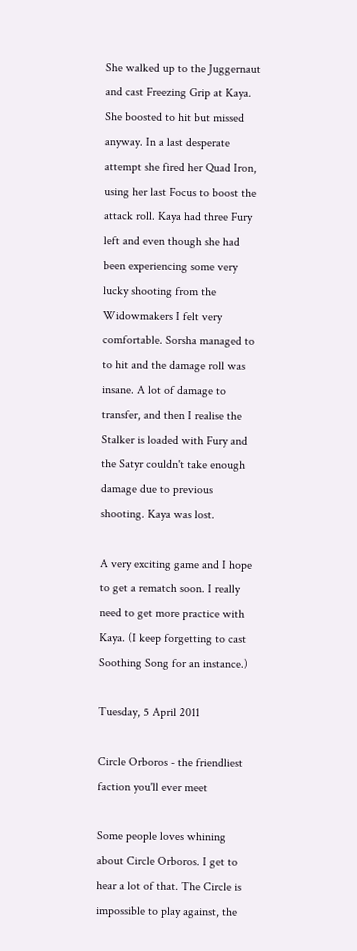She walked up to the Juggernaut and cast Freezing Grip at Kaya. She boosted to hit but missed anyway. In a last desperate attempt she fired her Quad Iron, using her last Focus to boost the attack roll. Kaya had three Fury left and even though she had been experiencing some very lucky shooting from the Widowmakers I felt very comfortable. Sorsha managed to to hit and the damage roll was insane. A lot of damage to transfer, and then I realise the Stalker is loaded with Fury and the Satyr couldn't take enough damage due to previous shooting. Kaya was lost.

A very exciting game and I hope to get a rematch soon. I really need to get more practice with Kaya. (I keep forgetting to cast Soothing Song for an instance.)

Tuesday, 5 April 2011

Circle Orboros - the friendliest faction you'll ever meet

Some people loves whining about Circle Orboros. I get to hear a lot of that. The Circle is impossible to play against, the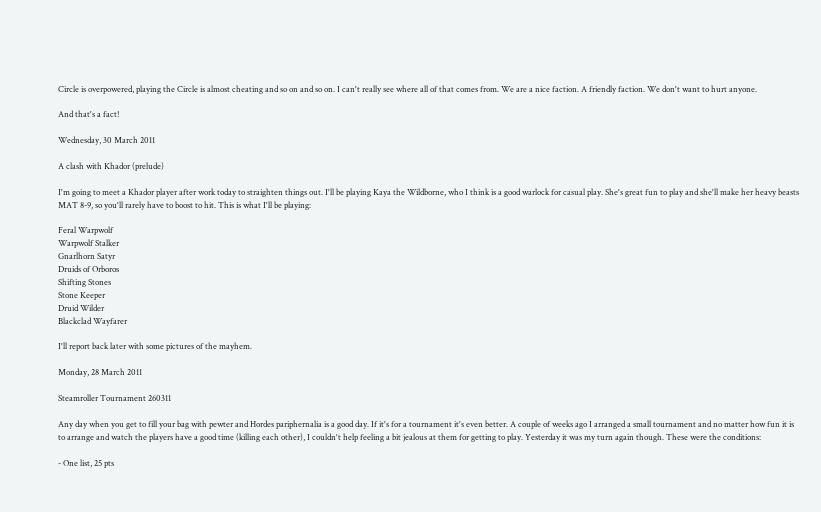Circle is overpowered, playing the Circle is almost cheating and so on and so on. I can't really see where all of that comes from. We are a nice faction. A friendly faction. We don't want to hurt anyone.

And that's a fact!

Wednesday, 30 March 2011

A clash with Khador (prelude)

I'm going to meet a Khador player after work today to straighten things out. I'll be playing Kaya the Wildborne, who I think is a good warlock for casual play. She's great fun to play and she'll make her heavy beasts MAT 8-9, so you'll rarely have to boost to hit. This is what I'll be playing:

Feral Warpwolf
Warpwolf Stalker
Gnarlhorn Satyr
Druids of Orboros
Shifting Stones
Stone Keeper
Druid Wilder
Blackclad Wayfarer

I'll report back later with some pictures of the mayhem.

Monday, 28 March 2011

Steamroller Tournament 260311

Any day when you get to fill your bag with pewter and Hordes pariphernalia is a good day. If it's for a tournament it's even better. A couple of weeks ago I arranged a small tournament and no matter how fun it is to arrange and watch the players have a good time (killing each other), I couldn't help feeling a bit jealous at them for getting to play. Yesterday it was my turn again though. These were the conditions:

- One list, 25 pts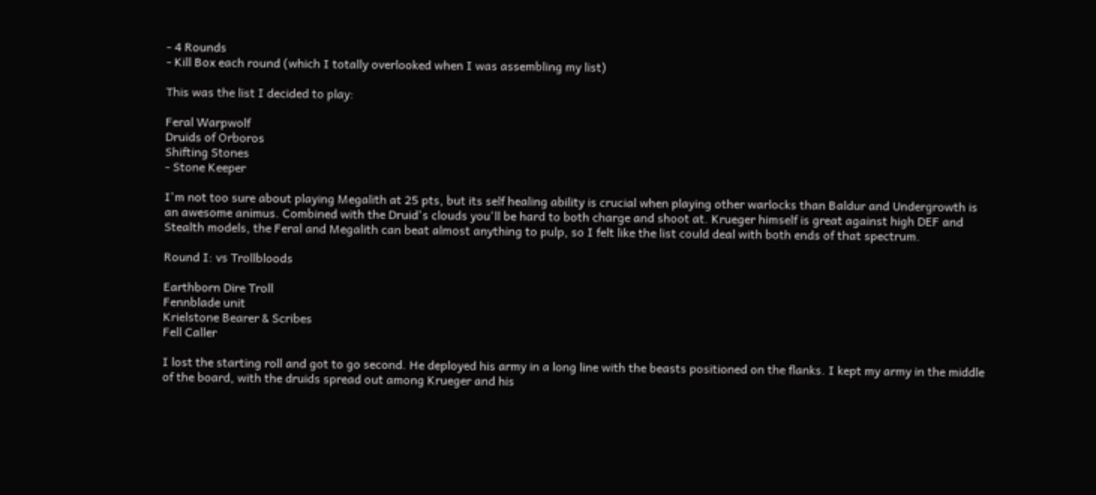- 4 Rounds
- Kill Box each round (which I totally overlooked when I was assembling my list)

This was the list I decided to play:

Feral Warpwolf
Druids of Orboros
Shifting Stones
- Stone Keeper

I'm not too sure about playing Megalith at 25 pts, but its self healing ability is crucial when playing other warlocks than Baldur and Undergrowth is an awesome animus. Combined with the Druid's clouds you'll be hard to both charge and shoot at. Krueger himself is great against high DEF and Stealth models, the Feral and Megalith can beat almost anything to pulp, so I felt like the list could deal with both ends of that spectrum.

Round I: vs Trollbloods

Earthborn Dire Troll
Fennblade unit
Krielstone Bearer & Scribes
Fell Caller

I lost the starting roll and got to go second. He deployed his army in a long line with the beasts positioned on the flanks. I kept my army in the middle of the board, with the druids spread out among Krueger and his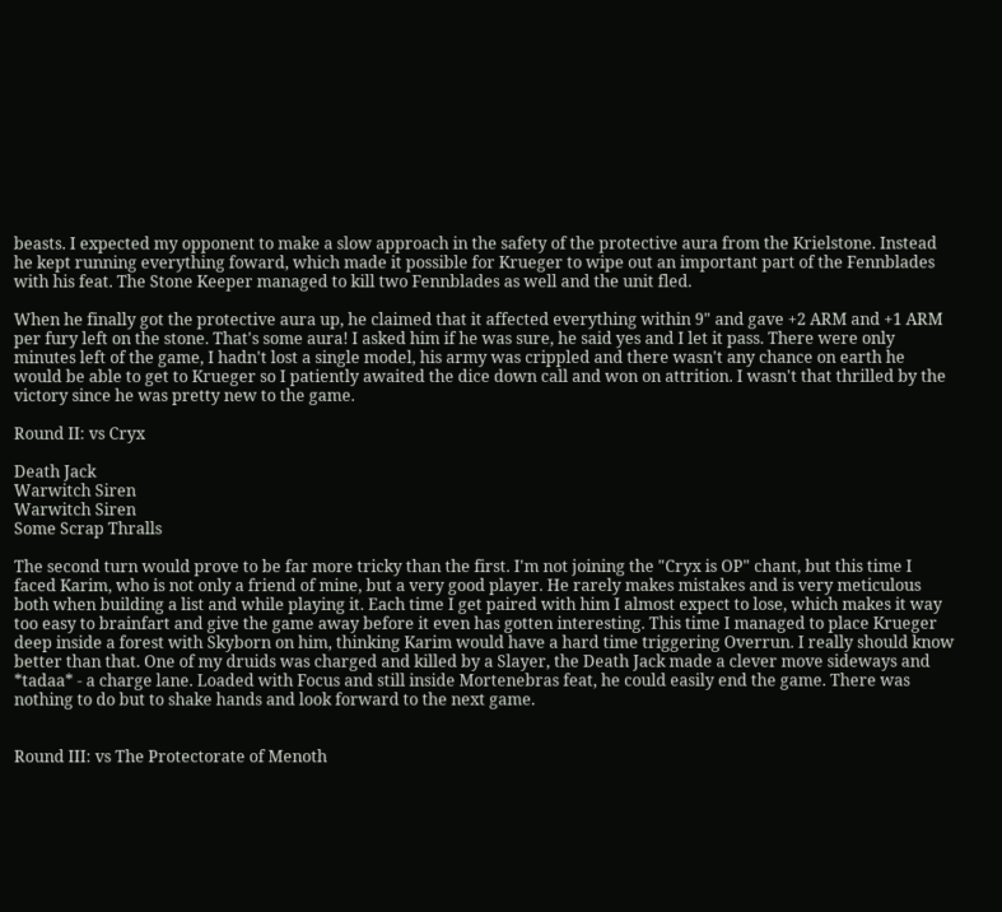beasts. I expected my opponent to make a slow approach in the safety of the protective aura from the Krielstone. Instead he kept running everything foward, which made it possible for Krueger to wipe out an important part of the Fennblades with his feat. The Stone Keeper managed to kill two Fennblades as well and the unit fled.

When he finally got the protective aura up, he claimed that it affected everything within 9" and gave +2 ARM and +1 ARM per fury left on the stone. That's some aura! I asked him if he was sure, he said yes and I let it pass. There were only minutes left of the game, I hadn't lost a single model, his army was crippled and there wasn't any chance on earth he would be able to get to Krueger so I patiently awaited the dice down call and won on attrition. I wasn't that thrilled by the victory since he was pretty new to the game.

Round II: vs Cryx

Death Jack
Warwitch Siren
Warwitch Siren
Some Scrap Thralls

The second turn would prove to be far more tricky than the first. I'm not joining the "Cryx is OP" chant, but this time I faced Karim, who is not only a friend of mine, but a very good player. He rarely makes mistakes and is very meticulous both when building a list and while playing it. Each time I get paired with him I almost expect to lose, which makes it way too easy to brainfart and give the game away before it even has gotten interesting. This time I managed to place Krueger deep inside a forest with Skyborn on him, thinking Karim would have a hard time triggering Overrun. I really should know better than that. One of my druids was charged and killed by a Slayer, the Death Jack made a clever move sideways and *tadaa* - a charge lane. Loaded with Focus and still inside Mortenebras feat, he could easily end the game. There was nothing to do but to shake hands and look forward to the next game.


Round III: vs The Protectorate of Menoth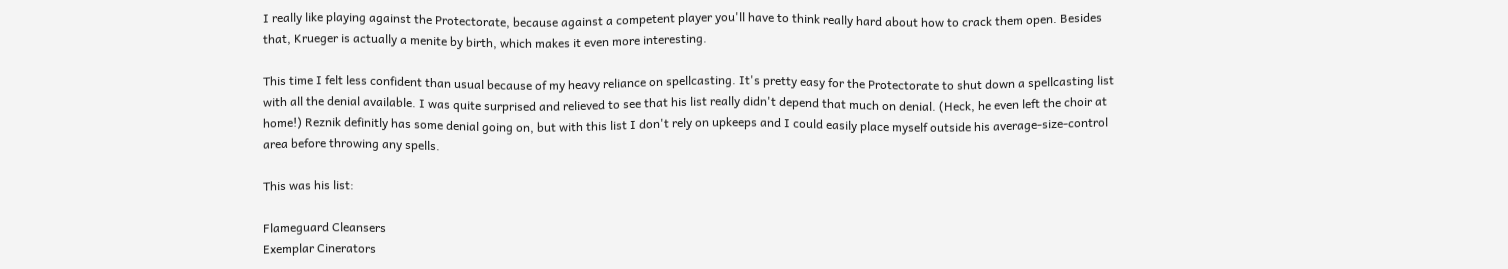I really like playing against the Protectorate, because against a competent player you'll have to think really hard about how to crack them open. Besides that, Krueger is actually a menite by birth, which makes it even more interesting.

This time I felt less confident than usual because of my heavy reliance on spellcasting. It's pretty easy for the Protectorate to shut down a spellcasting list with all the denial available. I was quite surprised and relieved to see that his list really didn't depend that much on denial. (Heck, he even left the choir at home!) Reznik definitly has some denial going on, but with this list I don't rely on upkeeps and I could easily place myself outside his average-size-control area before throwing any spells.

This was his list:

Flameguard Cleansers
Exemplar Cinerators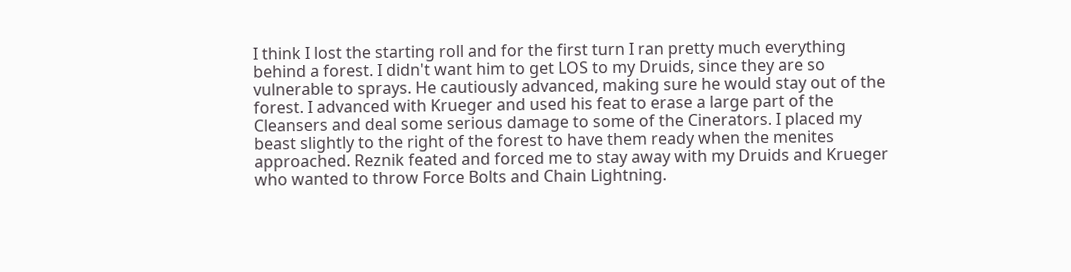I think I lost the starting roll and for the first turn I ran pretty much everything behind a forest. I didn't want him to get LOS to my Druids, since they are so vulnerable to sprays. He cautiously advanced, making sure he would stay out of the forest. I advanced with Krueger and used his feat to erase a large part of the Cleansers and deal some serious damage to some of the Cinerators. I placed my beast slightly to the right of the forest to have them ready when the menites approached. Reznik feated and forced me to stay away with my Druids and Krueger who wanted to throw Force Bolts and Chain Lightning.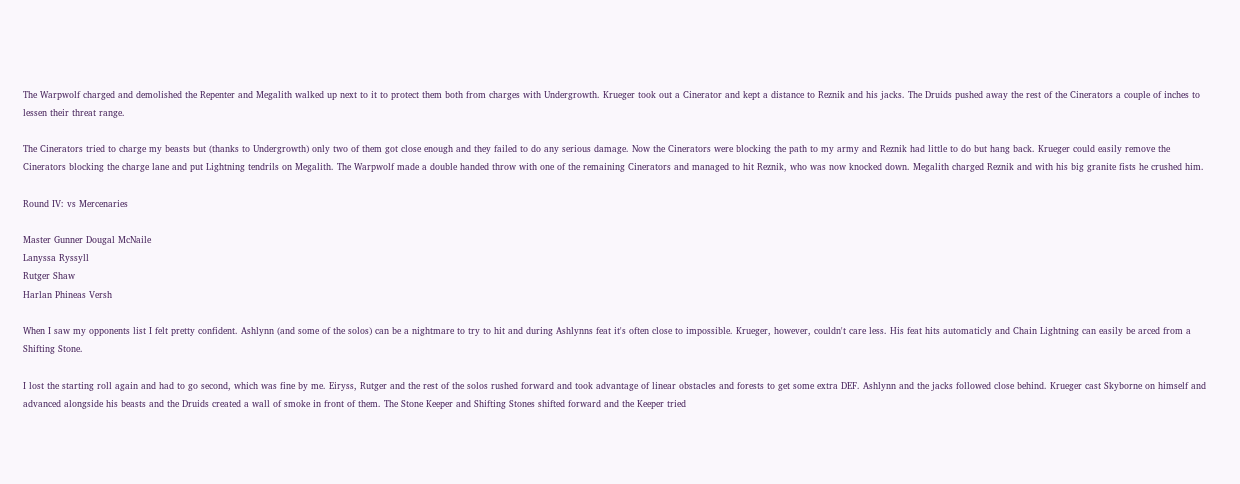The Warpwolf charged and demolished the Repenter and Megalith walked up next to it to protect them both from charges with Undergrowth. Krueger took out a Cinerator and kept a distance to Reznik and his jacks. The Druids pushed away the rest of the Cinerators a couple of inches to lessen their threat range.

The Cinerators tried to charge my beasts but (thanks to Undergrowth) only two of them got close enough and they failed to do any serious damage. Now the Cinerators were blocking the path to my army and Reznik had little to do but hang back. Krueger could easily remove the Cinerators blocking the charge lane and put Lightning tendrils on Megalith. The Warpwolf made a double handed throw with one of the remaining Cinerators and managed to hit Reznik, who was now knocked down. Megalith charged Reznik and with his big granite fists he crushed him.

Round IV: vs Mercenaries

Master Gunner Dougal McNaile
Lanyssa Ryssyll
Rutger Shaw
Harlan Phineas Versh

When I saw my opponents list I felt pretty confident. Ashlynn (and some of the solos) can be a nightmare to try to hit and during Ashlynns feat it's often close to impossible. Krueger, however, couldn't care less. His feat hits automaticly and Chain Lightning can easily be arced from a Shifting Stone.

I lost the starting roll again and had to go second, which was fine by me. Eiryss, Rutger and the rest of the solos rushed forward and took advantage of linear obstacles and forests to get some extra DEF. Ashlynn and the jacks followed close behind. Krueger cast Skyborne on himself and advanced alongside his beasts and the Druids created a wall of smoke in front of them. The Stone Keeper and Shifting Stones shifted forward and the Keeper tried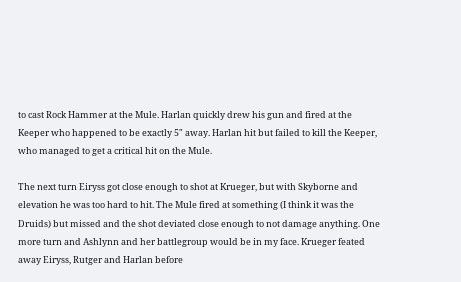to cast Rock Hammer at the Mule. Harlan quickly drew his gun and fired at the Keeper who happened to be exactly 5" away. Harlan hit but failed to kill the Keeper, who managed to get a critical hit on the Mule.

The next turn Eiryss got close enough to shot at Krueger, but with Skyborne and elevation he was too hard to hit. The Mule fired at something (I think it was the Druids) but missed and the shot deviated close enough to not damage anything. One more turn and Ashlynn and her battlegroup would be in my face. Krueger feated away Eiryss, Rutger and Harlan before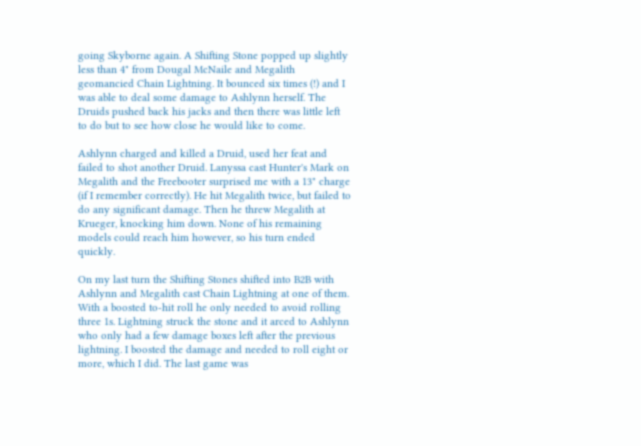going Skyborne again. A Shifting Stone popped up slightly less than 4" from Dougal McNaile and Megalith geomancied Chain Lightning. It bounced six times (!) and I was able to deal some damage to Ashlynn herself. The Druids pushed back his jacks and then there was little left to do but to see how close he would like to come.

Ashlynn charged and killed a Druid, used her feat and failed to shot another Druid. Lanyssa cast Hunter's Mark on Megalith and the Freebooter surprised me with a 13" charge (if I remember correctly). He hit Megalith twice, but failed to do any significant damage. Then he threw Megalith at Krueger, knocking him down. None of his remaining models could reach him however, so his turn ended quickly.

On my last turn the Shifting Stones shifted into B2B with Ashlynn and Megalith cast Chain Lightning at one of them. With a boosted to-hit roll he only needed to avoid rolling three 1s. Lightning struck the stone and it arced to Ashlynn who only had a few damage boxes left after the previous lightning. I boosted the damage and needed to roll eight or more, which I did. The last game was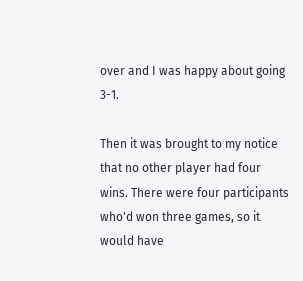over and I was happy about going 3-1.

Then it was brought to my notice that no other player had four wins. There were four participants who'd won three games, so it would have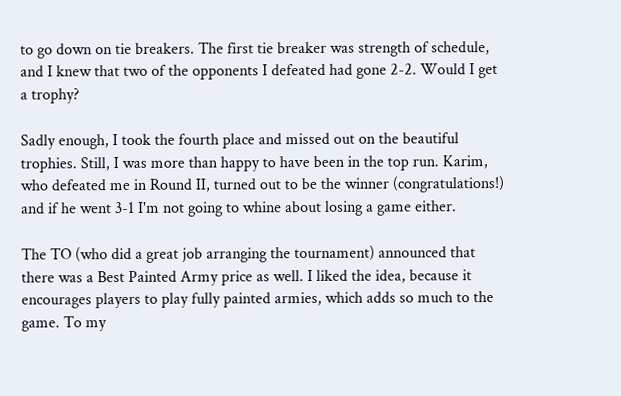to go down on tie breakers. The first tie breaker was strength of schedule, and I knew that two of the opponents I defeated had gone 2-2. Would I get a trophy?

Sadly enough, I took the fourth place and missed out on the beautiful trophies. Still, I was more than happy to have been in the top run. Karim, who defeated me in Round II, turned out to be the winner (congratulations!) and if he went 3-1 I'm not going to whine about losing a game either.

The TO (who did a great job arranging the tournament) announced that there was a Best Painted Army price as well. I liked the idea, because it encourages players to play fully painted armies, which adds so much to the game. To my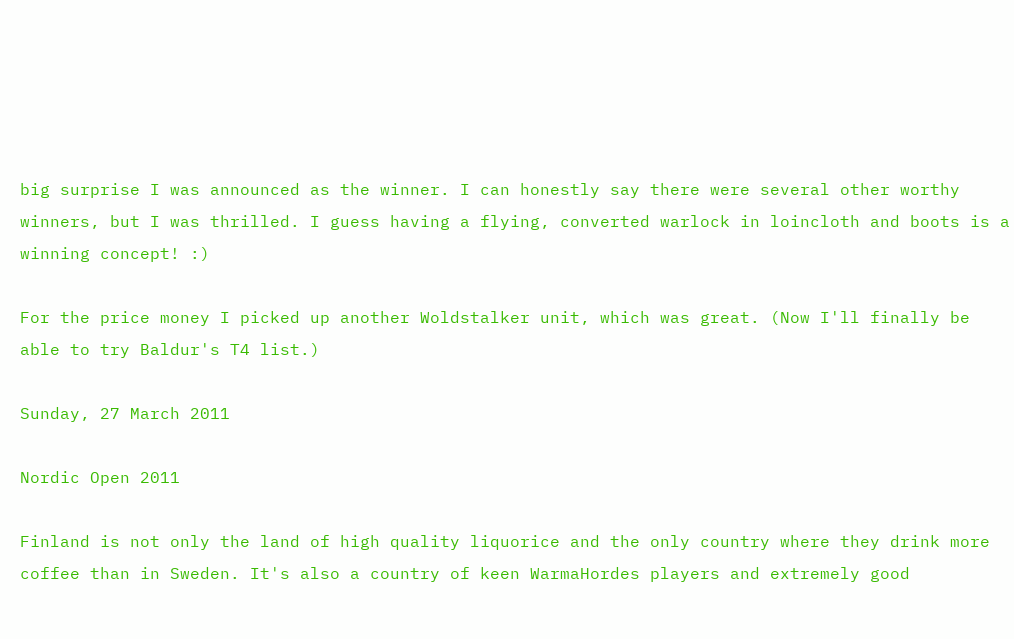big surprise I was announced as the winner. I can honestly say there were several other worthy winners, but I was thrilled. I guess having a flying, converted warlock in loincloth and boots is a winning concept! :)

For the price money I picked up another Woldstalker unit, which was great. (Now I'll finally be able to try Baldur's T4 list.)

Sunday, 27 March 2011

Nordic Open 2011

Finland is not only the land of high quality liquorice and the only country where they drink more coffee than in Sweden. It's also a country of keen WarmaHordes players and extremely good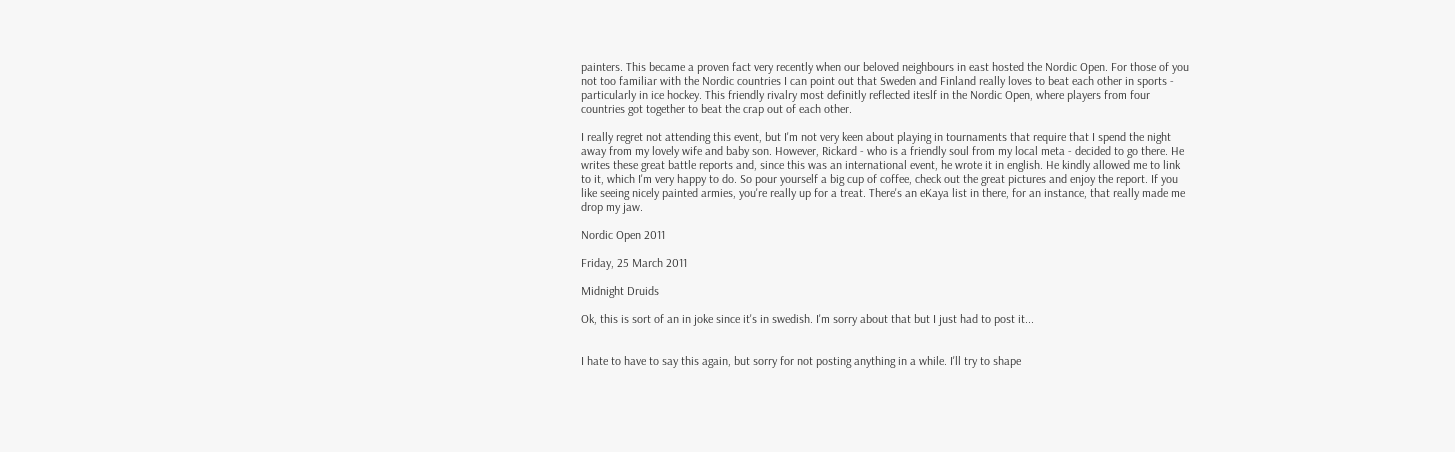painters. This became a proven fact very recently when our beloved neighbours in east hosted the Nordic Open. For those of you not too familiar with the Nordic countries I can point out that Sweden and Finland really loves to beat each other in sports - particularly in ice hockey. This friendly rivalry most definitly reflected iteslf in the Nordic Open, where players from four countries got together to beat the crap out of each other.

I really regret not attending this event, but I'm not very keen about playing in tournaments that require that I spend the night away from my lovely wife and baby son. However, Rickard - who is a friendly soul from my local meta - decided to go there. He writes these great battle reports and, since this was an international event, he wrote it in english. He kindly allowed me to link to it, which I'm very happy to do. So pour yourself a big cup of coffee, check out the great pictures and enjoy the report. If you like seeing nicely painted armies, you're really up for a treat. There's an eKaya list in there, for an instance, that really made me drop my jaw.

Nordic Open 2011

Friday, 25 March 2011

Midnight Druids

Ok, this is sort of an in joke since it's in swedish. I'm sorry about that but I just had to post it...


I hate to have to say this again, but sorry for not posting anything in a while. I'll try to shape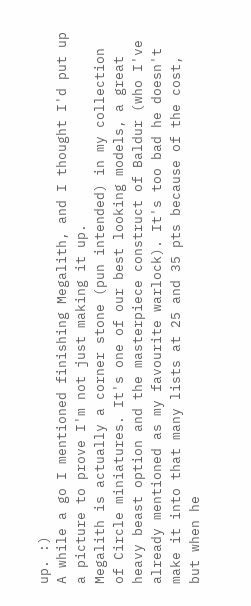up. :)
A while a go I mentioned finishing Megalith, and I thought I'd put up a picture to prove I'm not just making it up.
Megalith is actually a corner stone (pun intended) in my collection of Circle miniatures. It's one of our best looking models, a great heavy beast option and the masterpiece construct of Baldur (who I've already mentioned as my favourite warlock). It's too bad he doesn't make it into that many lists at 25 and 35 pts because of the cost, but when he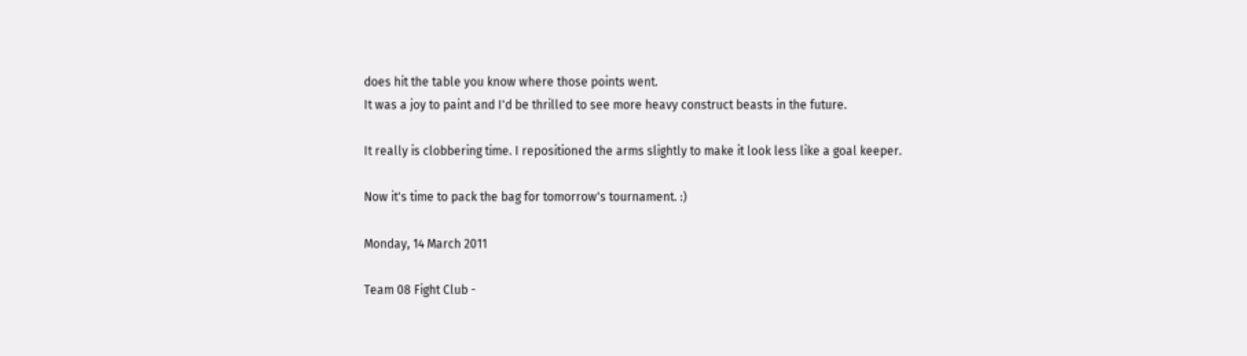does hit the table you know where those points went.
It was a joy to paint and I'd be thrilled to see more heavy construct beasts in the future.

It really is clobbering time. I repositioned the arms slightly to make it look less like a goal keeper.

Now it's time to pack the bag for tomorrow's tournament. :)

Monday, 14 March 2011

Team 08 Fight Club -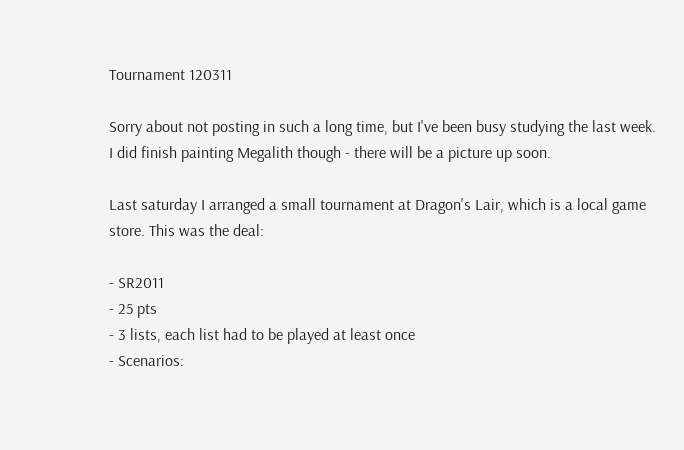Tournament 120311

Sorry about not posting in such a long time, but I've been busy studying the last week. I did finish painting Megalith though - there will be a picture up soon.

Last saturday I arranged a small tournament at Dragon's Lair, which is a local game store. This was the deal:

- SR2011
- 25 pts
- 3 lists, each list had to be played at least once
- Scenarios: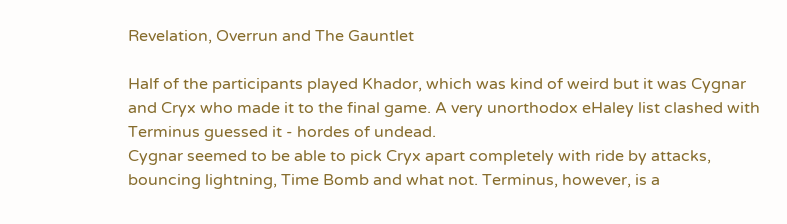Revelation, Overrun and The Gauntlet

Half of the participants played Khador, which was kind of weird but it was Cygnar and Cryx who made it to the final game. A very unorthodox eHaley list clashed with Terminus guessed it - hordes of undead.
Cygnar seemed to be able to pick Cryx apart completely with ride by attacks, bouncing lightning, Time Bomb and what not. Terminus, however, is a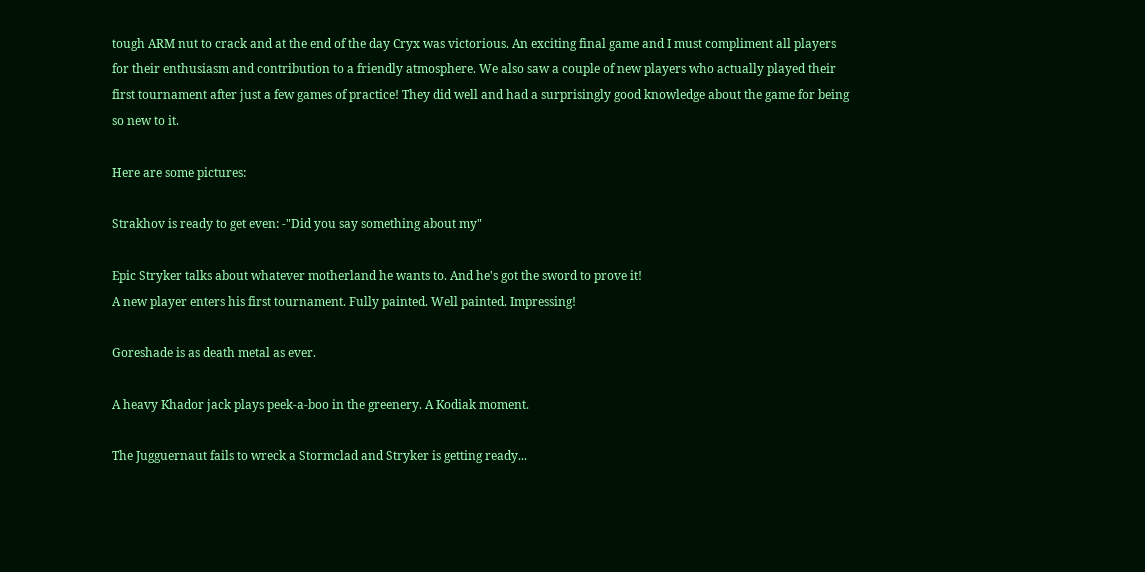tough ARM nut to crack and at the end of the day Cryx was victorious. An exciting final game and I must compliment all players for their enthusiasm and contribution to a friendly atmosphere. We also saw a couple of new players who actually played their first tournament after just a few games of practice! They did well and had a surprisingly good knowledge about the game for being so new to it.

Here are some pictures:

Strakhov is ready to get even: -"Did you say something about my"

Epic Stryker talks about whatever motherland he wants to. And he's got the sword to prove it!
A new player enters his first tournament. Fully painted. Well painted. Impressing!

Goreshade is as death metal as ever.

A heavy Khador jack plays peek-a-boo in the greenery. A Kodiak moment.

The Jugguernaut fails to wreck a Stormclad and Stryker is getting ready...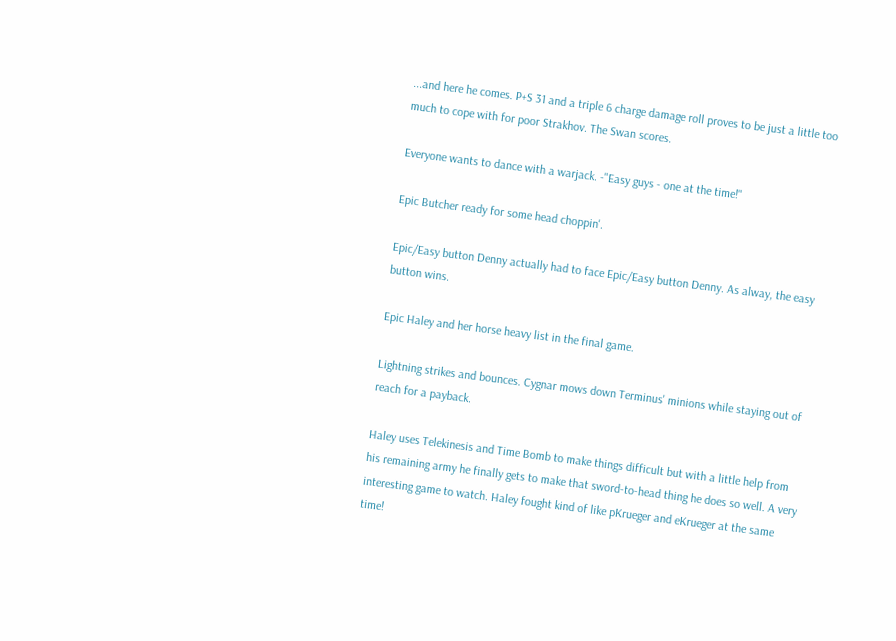...and here he comes. P+S 31 and a triple 6 charge damage roll proves to be just a little too much to cope with for poor Strakhov. The Swan scores.

Everyone wants to dance with a warjack. -"Easy guys - one at the time!"

Epic Butcher ready for some head choppin'.

Epic/Easy button Denny actually had to face Epic/Easy button Denny. As alway, the easy button wins.

Epic Haley and her horse heavy list in the final game.

Lightning strikes and bounces. Cygnar mows down Terminus' minions while staying out of reach for a payback.

Haley uses Telekinesis and Time Bomb to make things difficult but with a little help from his remaining army he finally gets to make that sword-to-head thing he does so well. A very interesting game to watch. Haley fought kind of like pKrueger and eKrueger at the same time!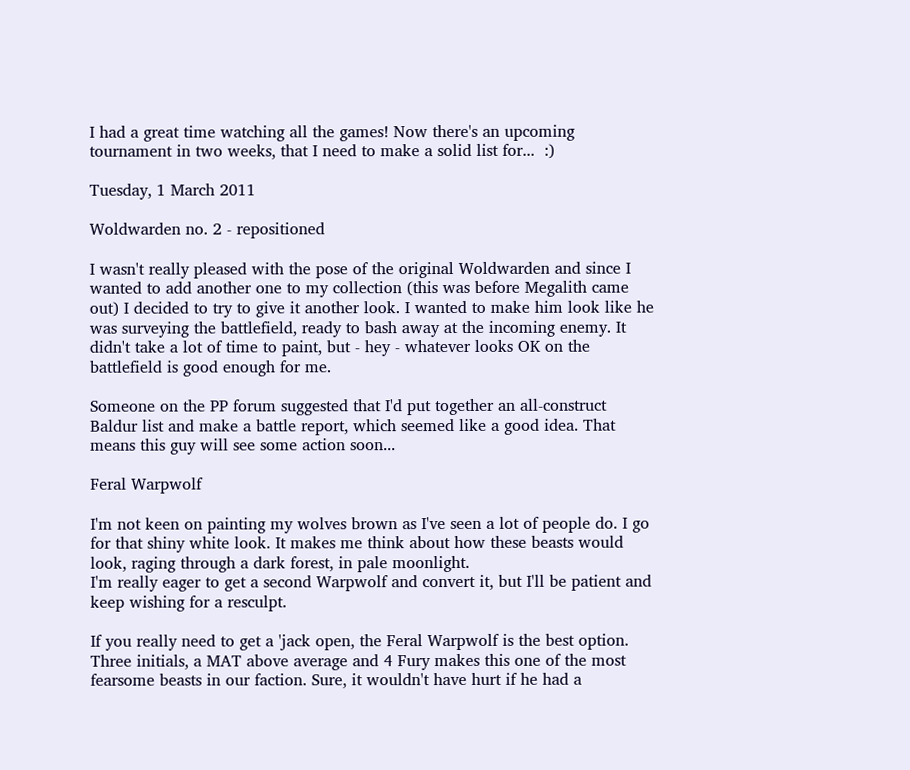I had a great time watching all the games! Now there's an upcoming tournament in two weeks, that I need to make a solid list for...  :)

Tuesday, 1 March 2011

Woldwarden no. 2 - repositioned

I wasn't really pleased with the pose of the original Woldwarden and since I wanted to add another one to my collection (this was before Megalith came out) I decided to try to give it another look. I wanted to make him look like he was surveying the battlefield, ready to bash away at the incoming enemy. It didn't take a lot of time to paint, but - hey - whatever looks OK on the battlefield is good enough for me.

Someone on the PP forum suggested that I'd put together an all-construct Baldur list and make a battle report, which seemed like a good idea. That means this guy will see some action soon...

Feral Warpwolf

I'm not keen on painting my wolves brown as I've seen a lot of people do. I go for that shiny white look. It makes me think about how these beasts would look, raging through a dark forest, in pale moonlight.
I'm really eager to get a second Warpwolf and convert it, but I'll be patient and keep wishing for a resculpt.

If you really need to get a 'jack open, the Feral Warpwolf is the best option. Three initials, a MAT above average and 4 Fury makes this one of the most fearsome beasts in our faction. Sure, it wouldn't have hurt if he had a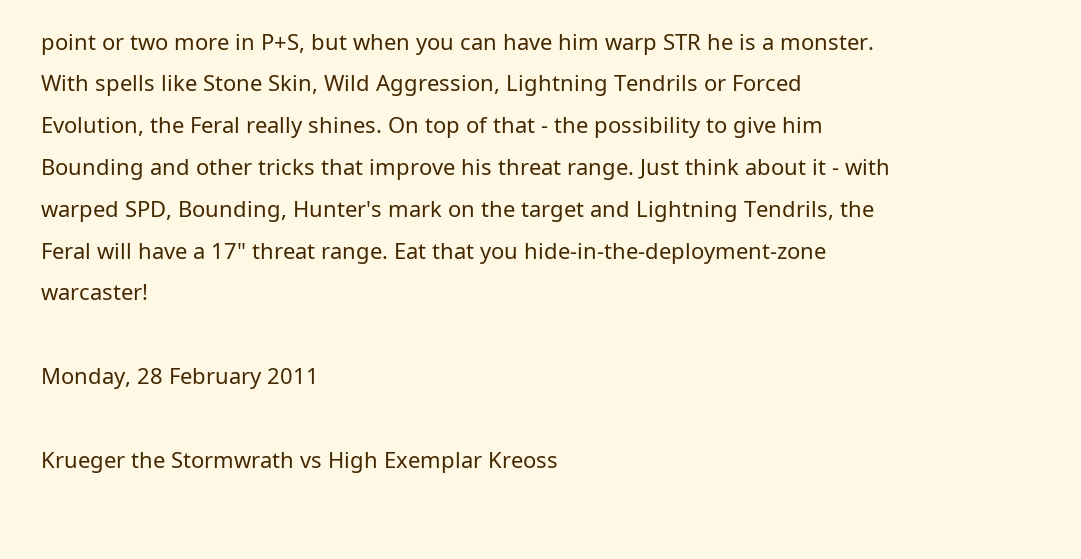point or two more in P+S, but when you can have him warp STR he is a monster. With spells like Stone Skin, Wild Aggression, Lightning Tendrils or Forced Evolution, the Feral really shines. On top of that - the possibility to give him Bounding and other tricks that improve his threat range. Just think about it - with warped SPD, Bounding, Hunter's mark on the target and Lightning Tendrils, the Feral will have a 17" threat range. Eat that you hide-in-the-deployment-zone warcaster!

Monday, 28 February 2011

Krueger the Stormwrath vs High Exemplar Kreoss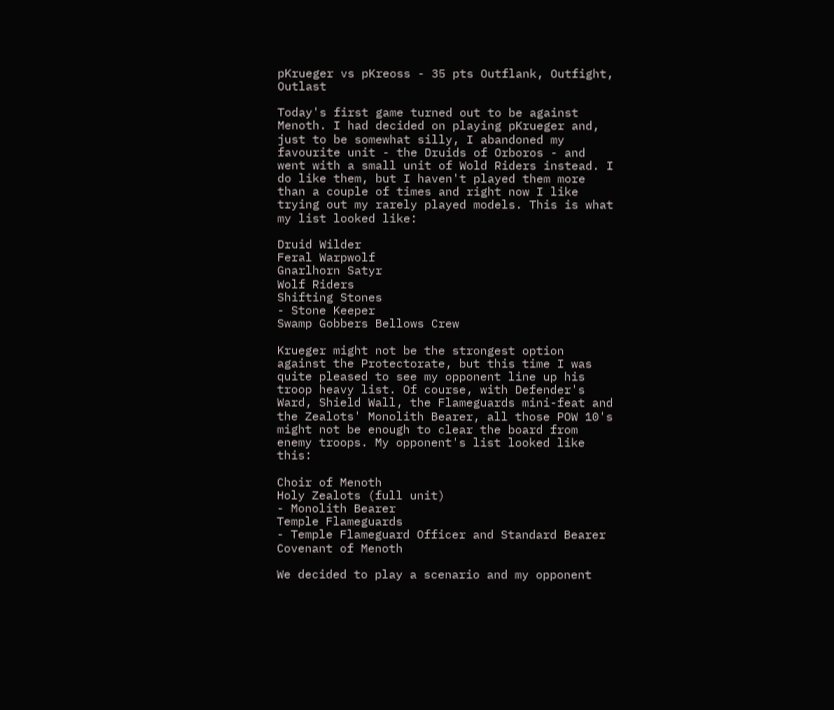pKrueger vs pKreoss - 35 pts Outflank, Outfight, Outlast

Today's first game turned out to be against Menoth. I had decided on playing pKrueger and, just to be somewhat silly, I abandoned my favourite unit - the Druids of Orboros - and went with a small unit of Wold Riders instead. I do like them, but I haven't played them more than a couple of times and right now I like trying out my rarely played models. This is what my list looked like:

Druid Wilder
Feral Warpwolf
Gnarlhorn Satyr
Wolf Riders
Shifting Stones
- Stone Keeper
Swamp Gobbers Bellows Crew

Krueger might not be the strongest option against the Protectorate, but this time I was quite pleased to see my opponent line up his troop heavy list. Of course, with Defender's Ward, Shield Wall, the Flameguards mini-feat and the Zealots' Monolith Bearer, all those POW 10's might not be enough to clear the board from enemy troops. My opponent's list looked like this:

Choir of Menoth
Holy Zealots (full unit)
- Monolith Bearer
Temple Flameguards
- Temple Flameguard Officer and Standard Bearer
Covenant of Menoth

We decided to play a scenario and my opponent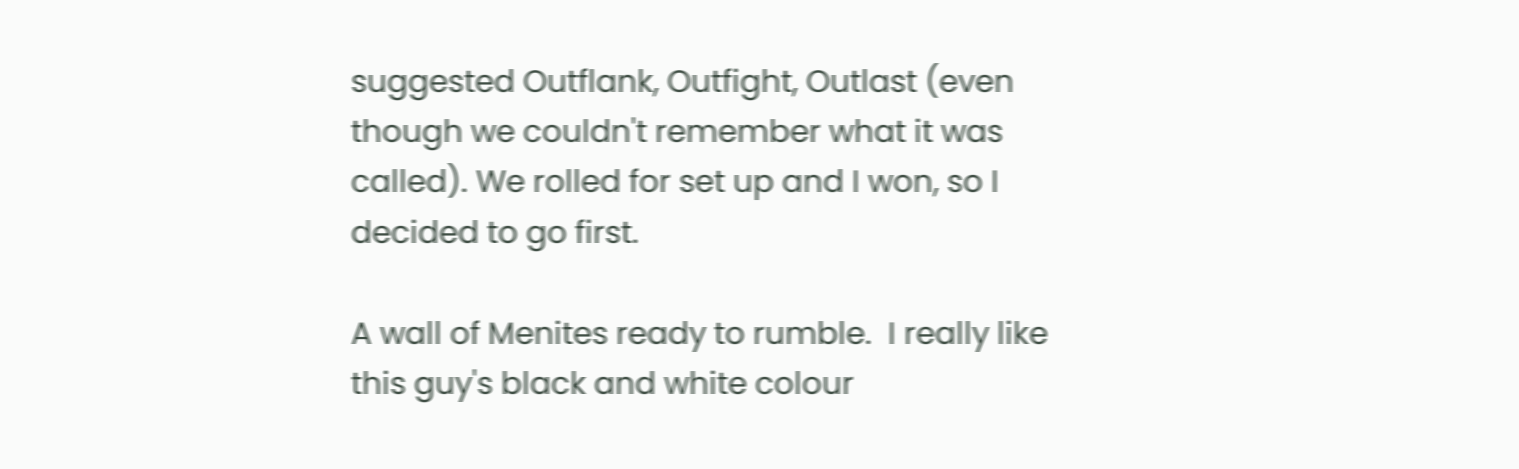suggested Outflank, Outfight, Outlast (even though we couldn't remember what it was called). We rolled for set up and I won, so I decided to go first.

A wall of Menites ready to rumble.  I really like this guy's black and white colour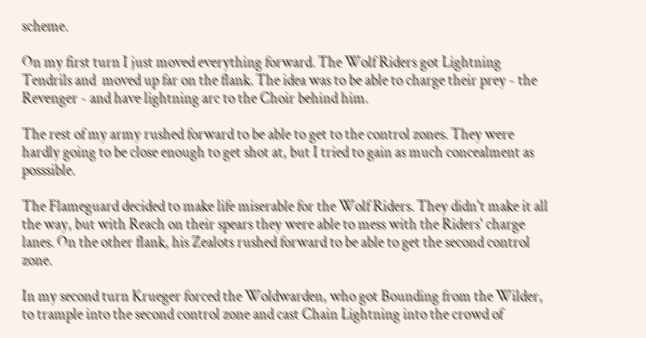scheme.

On my first turn I just moved everything forward. The Wolf Riders got Lightning Tendrils and  moved up far on the flank. The idea was to be able to charge their prey - the Revenger - and have lightning arc to the Choir behind him.

The rest of my army rushed forward to be able to get to the control zones. They were hardly going to be close enough to get shot at, but I tried to gain as much concealment as posssible.

The Flameguard decided to make life miserable for the Wolf Riders. They didn't make it all the way, but with Reach on their spears they were able to mess with the Riders' charge lanes. On the other flank, his Zealots rushed forward to be able to get the second control zone.

In my second turn Krueger forced the Woldwarden, who got Bounding from the Wilder, to trample into the second control zone and cast Chain Lightning into the crowd of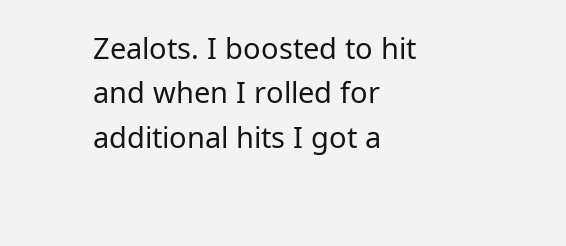Zealots. I boosted to hit and when I rolled for additional hits I got a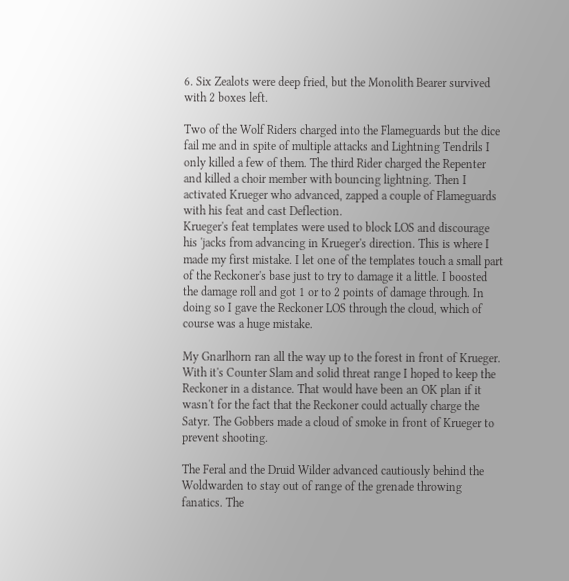6. Six Zealots were deep fried, but the Monolith Bearer survived with 2 boxes left.

Two of the Wolf Riders charged into the Flameguards but the dice fail me and in spite of multiple attacks and Lightning Tendrils I only killed a few of them. The third Rider charged the Repenter and killed a choir member with bouncing lightning. Then I activated Krueger who advanced, zapped a couple of Flameguards with his feat and cast Deflection.
Krueger's feat templates were used to block LOS and discourage his 'jacks from advancing in Krueger's direction. This is where I made my first mistake. I let one of the templates touch a small part of the Reckoner's base just to try to damage it a little. I boosted the damage roll and got 1 or to 2 points of damage through. In doing so I gave the Reckoner LOS through the cloud, which of course was a huge mistake.

My Gnarlhorn ran all the way up to the forest in front of Krueger. With it's Counter Slam and solid threat range I hoped to keep the Reckoner in a distance. That would have been an OK plan if it wasn't for the fact that the Reckoner could actually charge the Satyr. The Gobbers made a cloud of smoke in front of Krueger to prevent shooting.

The Feral and the Druid Wilder advanced cautiously behind the Woldwarden to stay out of range of the grenade throwing fanatics. The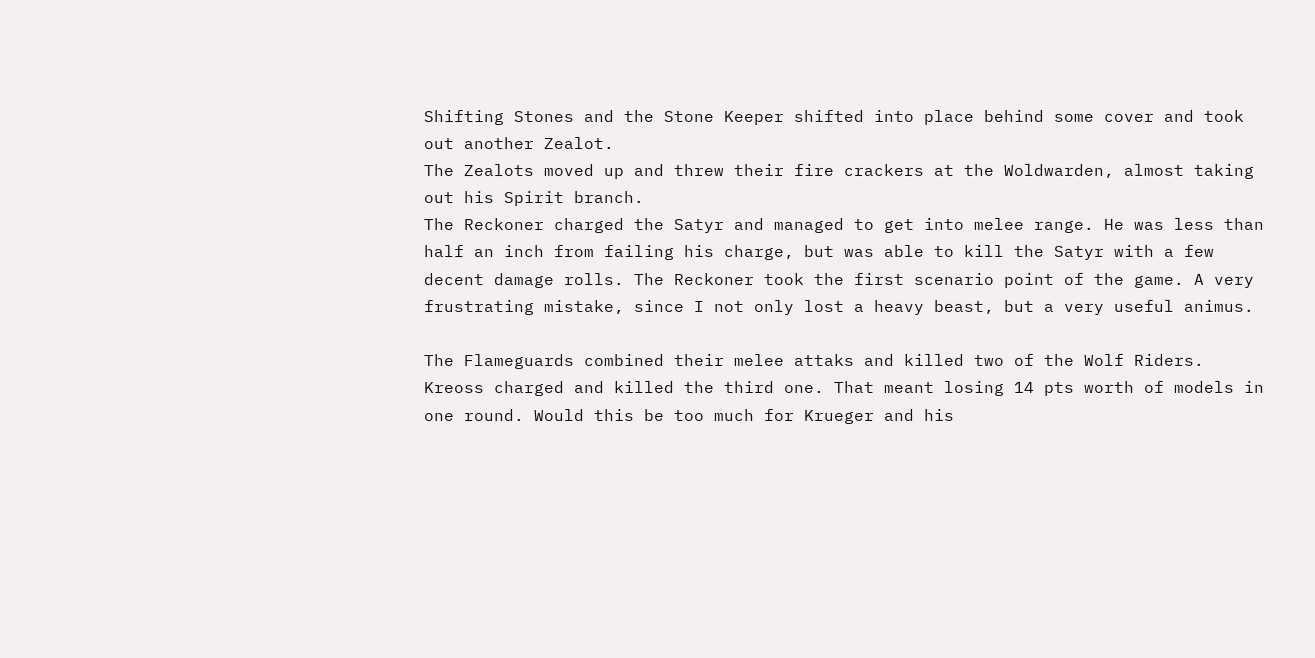Shifting Stones and the Stone Keeper shifted into place behind some cover and took out another Zealot.
The Zealots moved up and threw their fire crackers at the Woldwarden, almost taking out his Spirit branch.
The Reckoner charged the Satyr and managed to get into melee range. He was less than half an inch from failing his charge, but was able to kill the Satyr with a few decent damage rolls. The Reckoner took the first scenario point of the game. A very frustrating mistake, since I not only lost a heavy beast, but a very useful animus.

The Flameguards combined their melee attaks and killed two of the Wolf Riders. Kreoss charged and killed the third one. That meant losing 14 pts worth of models in one round. Would this be too much for Krueger and his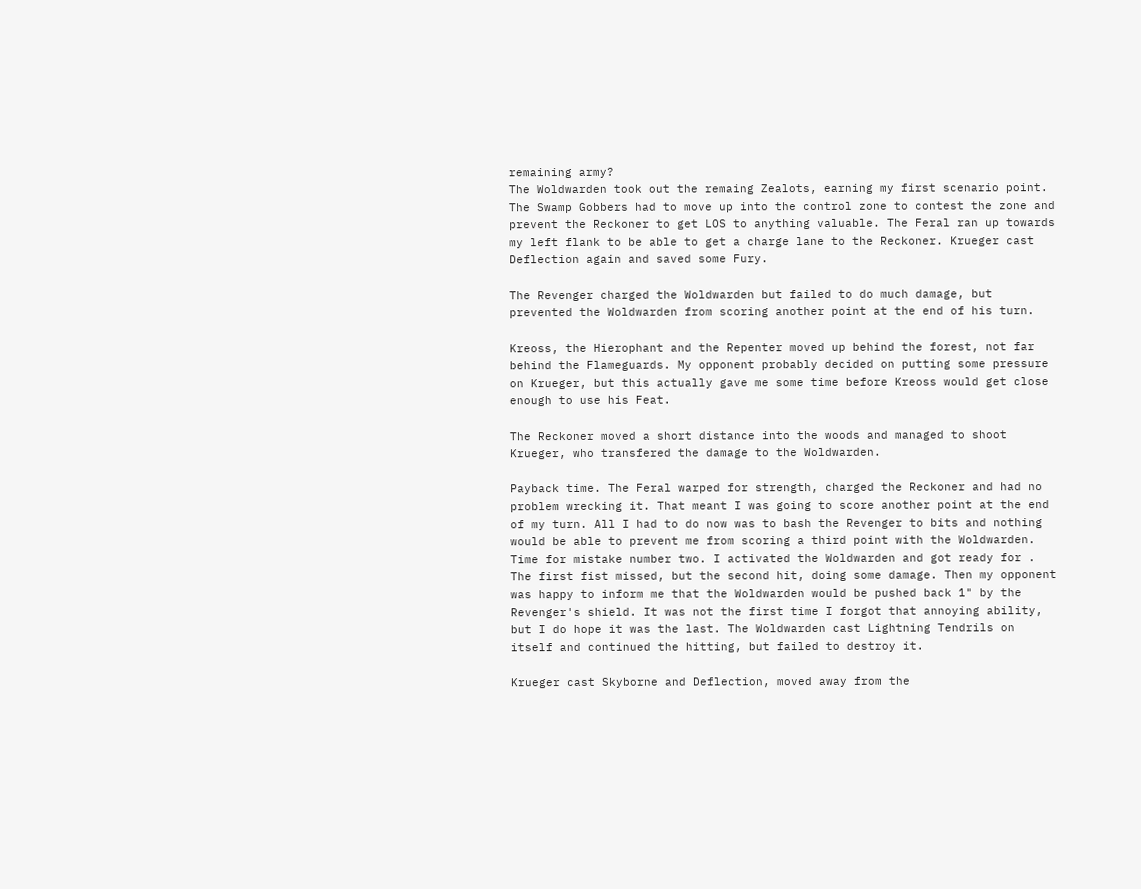remaining army?
The Woldwarden took out the remaing Zealots, earning my first scenario point. The Swamp Gobbers had to move up into the control zone to contest the zone and prevent the Reckoner to get LOS to anything valuable. The Feral ran up towards my left flank to be able to get a charge lane to the Reckoner. Krueger cast Deflection again and saved some Fury.

The Revenger charged the Woldwarden but failed to do much damage, but prevented the Woldwarden from scoring another point at the end of his turn.

Kreoss, the Hierophant and the Repenter moved up behind the forest, not far behind the Flameguards. My opponent probably decided on putting some pressure on Krueger, but this actually gave me some time before Kreoss would get close enough to use his Feat.

The Reckoner moved a short distance into the woods and managed to shoot Krueger, who transfered the damage to the Woldwarden.

Payback time. The Feral warped for strength, charged the Reckoner and had no problem wrecking it. That meant I was going to score another point at the end of my turn. All I had to do now was to bash the Revenger to bits and nothing would be able to prevent me from scoring a third point with the Woldwarden.
Time for mistake number two. I activated the Woldwarden and got ready for . The first fist missed, but the second hit, doing some damage. Then my opponent was happy to inform me that the Woldwarden would be pushed back 1" by the Revenger's shield. It was not the first time I forgot that annoying ability, but I do hope it was the last. The Woldwarden cast Lightning Tendrils on itself and continued the hitting, but failed to destroy it.

Krueger cast Skyborne and Deflection, moved away from the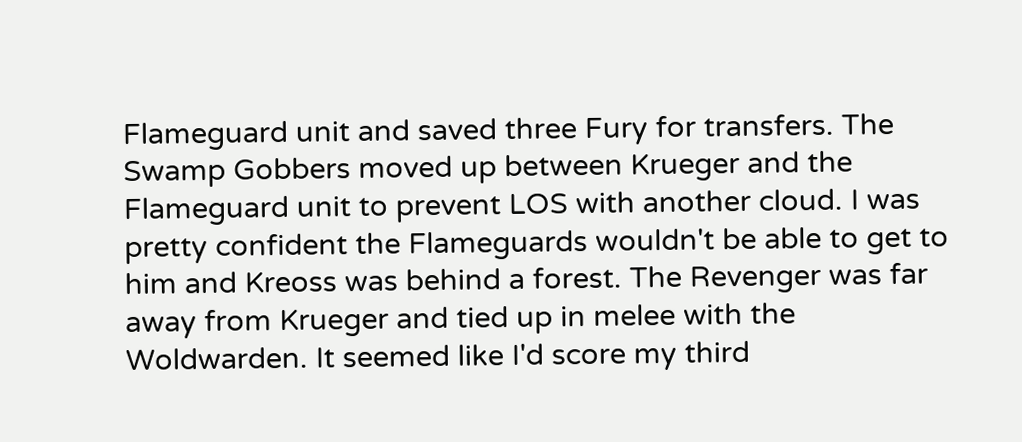Flameguard unit and saved three Fury for transfers. The Swamp Gobbers moved up between Krueger and the Flameguard unit to prevent LOS with another cloud. I was pretty confident the Flameguards wouldn't be able to get to him and Kreoss was behind a forest. The Revenger was far away from Krueger and tied up in melee with the Woldwarden. It seemed like I'd score my third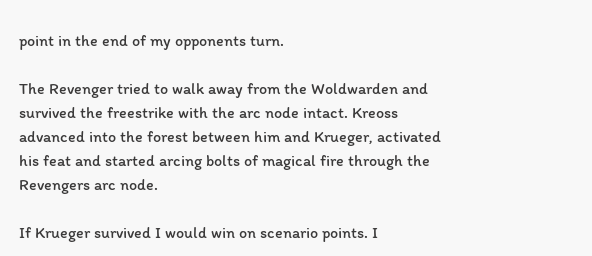point in the end of my opponents turn.

The Revenger tried to walk away from the Woldwarden and survived the freestrike with the arc node intact. Kreoss advanced into the forest between him and Krueger, activated his feat and started arcing bolts of magical fire through the Revengers arc node.

If Krueger survived I would win on scenario points. I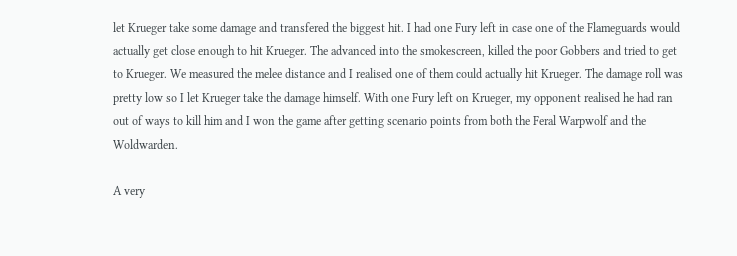let Krueger take some damage and transfered the biggest hit. I had one Fury left in case one of the Flameguards would actually get close enough to hit Krueger. The advanced into the smokescreen, killed the poor Gobbers and tried to get to Krueger. We measured the melee distance and I realised one of them could actually hit Krueger. The damage roll was pretty low so I let Krueger take the damage himself. With one Fury left on Krueger, my opponent realised he had ran out of ways to kill him and I won the game after getting scenario points from both the Feral Warpwolf and the Woldwarden.

A very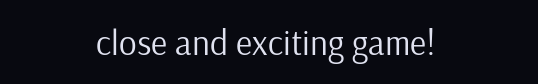close and exciting game!